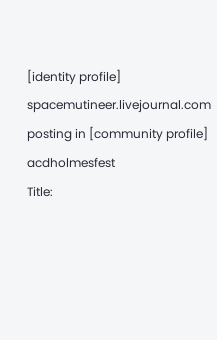[identity profile] spacemutineer.livejournal.com posting in [community profile] acdholmesfest
Title: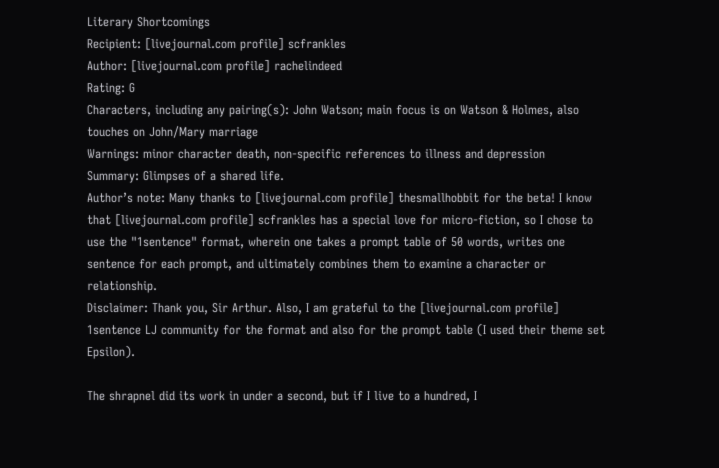Literary Shortcomings
Recipient: [livejournal.com profile] scfrankles
Author: [livejournal.com profile] rachelindeed
Rating: G
Characters, including any pairing(s): John Watson; main focus is on Watson & Holmes, also touches on John/Mary marriage
Warnings: minor character death, non-specific references to illness and depression
Summary: Glimpses of a shared life.
Author’s note: Many thanks to [livejournal.com profile] thesmallhobbit for the beta! I know that [livejournal.com profile] scfrankles has a special love for micro-fiction, so I chose to use the "1sentence" format, wherein one takes a prompt table of 50 words, writes one sentence for each prompt, and ultimately combines them to examine a character or relationship.
Disclaimer: Thank you, Sir Arthur. Also, I am grateful to the [livejournal.com profile] 1sentence LJ community for the format and also for the prompt table (I used their theme set Epsilon).

The shrapnel did its work in under a second, but if I live to a hundred, I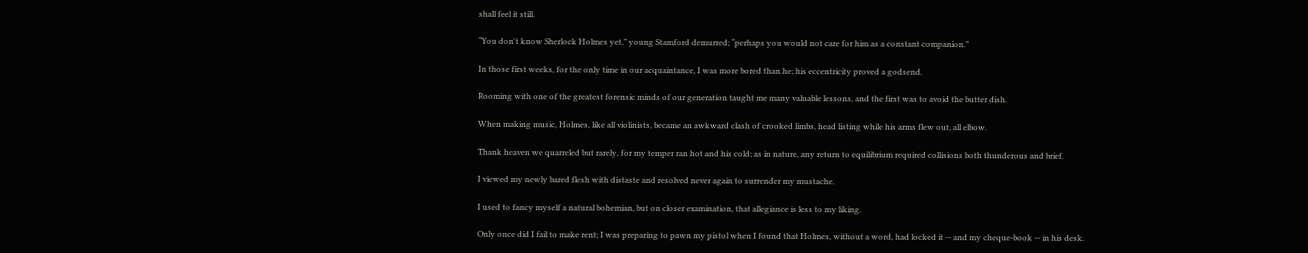shall feel it still.

“You don't know Sherlock Holmes yet,” young Stamford demurred; “perhaps you would not care for him as a constant companion.”

In those first weeks, for the only time in our acquaintance, I was more bored than he; his eccentricity proved a godsend.

Rooming with one of the greatest forensic minds of our generation taught me many valuable lessons, and the first was to avoid the butter dish.

When making music, Holmes, like all violinists, became an awkward clash of crooked limbs, head listing while his arms flew out, all elbow.

Thank heaven we quarreled but rarely, for my temper ran hot and his cold; as in nature, any return to equilibrium required collisions both thunderous and brief.

I viewed my newly bared flesh with distaste and resolved never again to surrender my mustache.

I used to fancy myself a natural bohemian, but on closer examination, that allegiance is less to my liking.

Only once did I fail to make rent; I was preparing to pawn my pistol when I found that Holmes, without a word, had locked it -- and my cheque-book -- in his desk.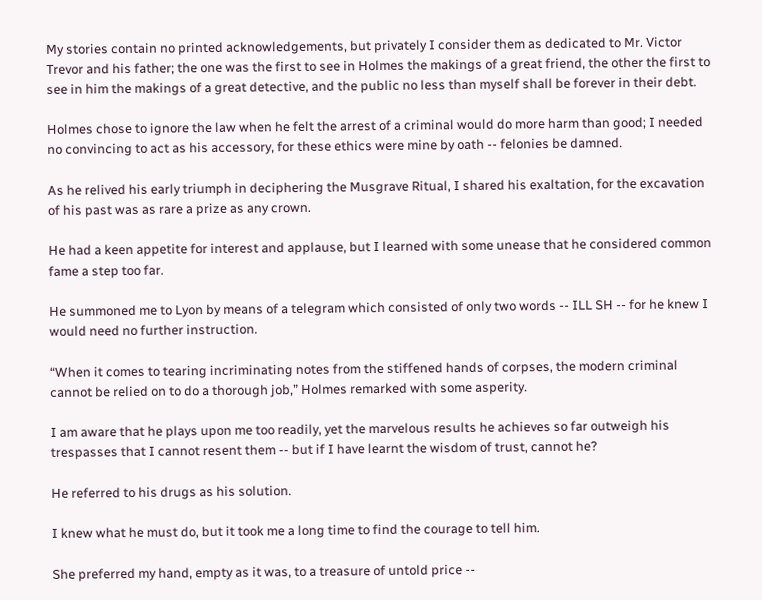My stories contain no printed acknowledgements, but privately I consider them as dedicated to Mr. Victor Trevor and his father; the one was the first to see in Holmes the makings of a great friend, the other the first to see in him the makings of a great detective, and the public no less than myself shall be forever in their debt.

Holmes chose to ignore the law when he felt the arrest of a criminal would do more harm than good; I needed no convincing to act as his accessory, for these ethics were mine by oath -- felonies be damned.

As he relived his early triumph in deciphering the Musgrave Ritual, I shared his exaltation, for the excavation of his past was as rare a prize as any crown.

He had a keen appetite for interest and applause, but I learned with some unease that he considered common fame a step too far.

He summoned me to Lyon by means of a telegram which consisted of only two words -- ILL SH -- for he knew I would need no further instruction.

“When it comes to tearing incriminating notes from the stiffened hands of corpses, the modern criminal cannot be relied on to do a thorough job,” Holmes remarked with some asperity.

I am aware that he plays upon me too readily, yet the marvelous results he achieves so far outweigh his trespasses that I cannot resent them -- but if I have learnt the wisdom of trust, cannot he?

He referred to his drugs as his solution.

I knew what he must do, but it took me a long time to find the courage to tell him.

She preferred my hand, empty as it was, to a treasure of untold price --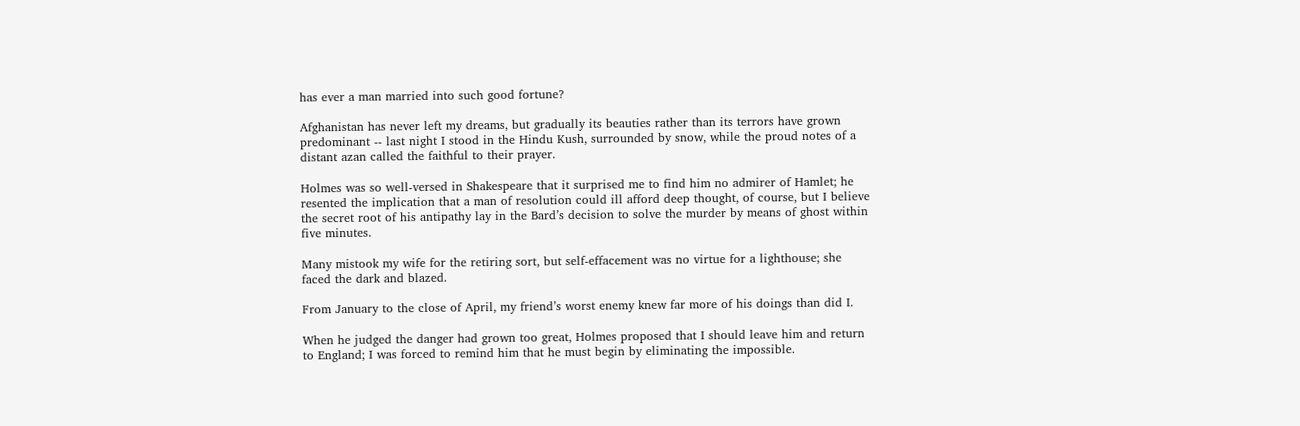has ever a man married into such good fortune?

Afghanistan has never left my dreams, but gradually its beauties rather than its terrors have grown predominant -- last night I stood in the Hindu Kush, surrounded by snow, while the proud notes of a distant azan called the faithful to their prayer.

Holmes was so well-versed in Shakespeare that it surprised me to find him no admirer of Hamlet; he resented the implication that a man of resolution could ill afford deep thought, of course, but I believe the secret root of his antipathy lay in the Bard’s decision to solve the murder by means of ghost within five minutes.

Many mistook my wife for the retiring sort, but self-effacement was no virtue for a lighthouse; she faced the dark and blazed.

From January to the close of April, my friend’s worst enemy knew far more of his doings than did I.

When he judged the danger had grown too great, Holmes proposed that I should leave him and return to England; I was forced to remind him that he must begin by eliminating the impossible.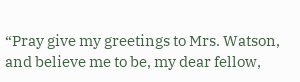“Pray give my greetings to Mrs. Watson, and believe me to be, my dear fellow,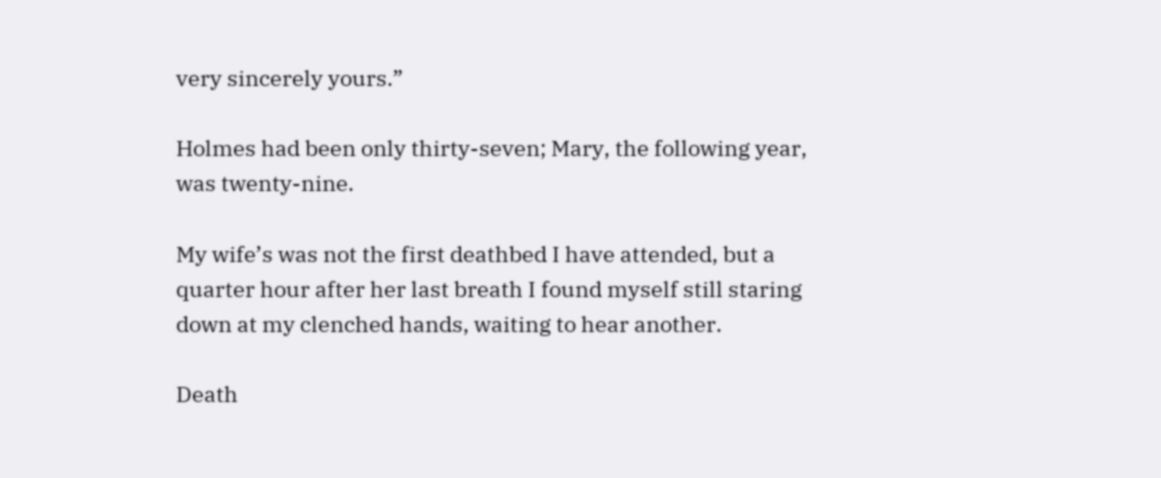very sincerely yours.”

Holmes had been only thirty-seven; Mary, the following year, was twenty-nine.

My wife’s was not the first deathbed I have attended, but a quarter hour after her last breath I found myself still staring down at my clenched hands, waiting to hear another.

Death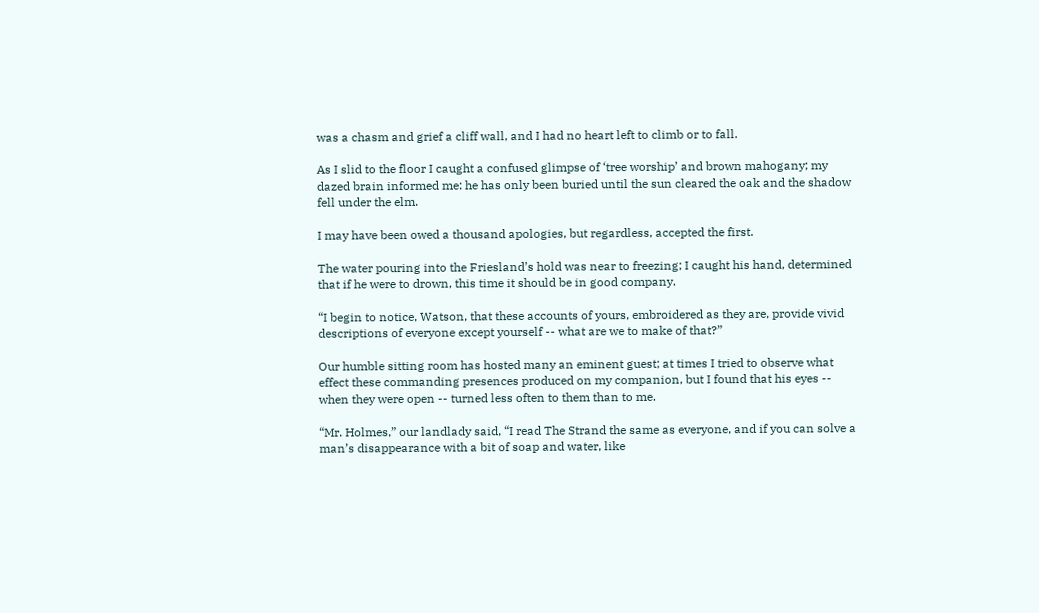was a chasm and grief a cliff wall, and I had no heart left to climb or to fall.

As I slid to the floor I caught a confused glimpse of ‘tree worship’ and brown mahogany; my dazed brain informed me: he has only been buried until the sun cleared the oak and the shadow fell under the elm.

I may have been owed a thousand apologies, but regardless, accepted the first.

The water pouring into the Friesland’s hold was near to freezing; I caught his hand, determined that if he were to drown, this time it should be in good company.

“I begin to notice, Watson, that these accounts of yours, embroidered as they are, provide vivid descriptions of everyone except yourself -- what are we to make of that?”

Our humble sitting room has hosted many an eminent guest; at times I tried to observe what effect these commanding presences produced on my companion, but I found that his eyes -- when they were open -- turned less often to them than to me.

“Mr. Holmes,” our landlady said, “I read The Strand the same as everyone, and if you can solve a man’s disappearance with a bit of soap and water, like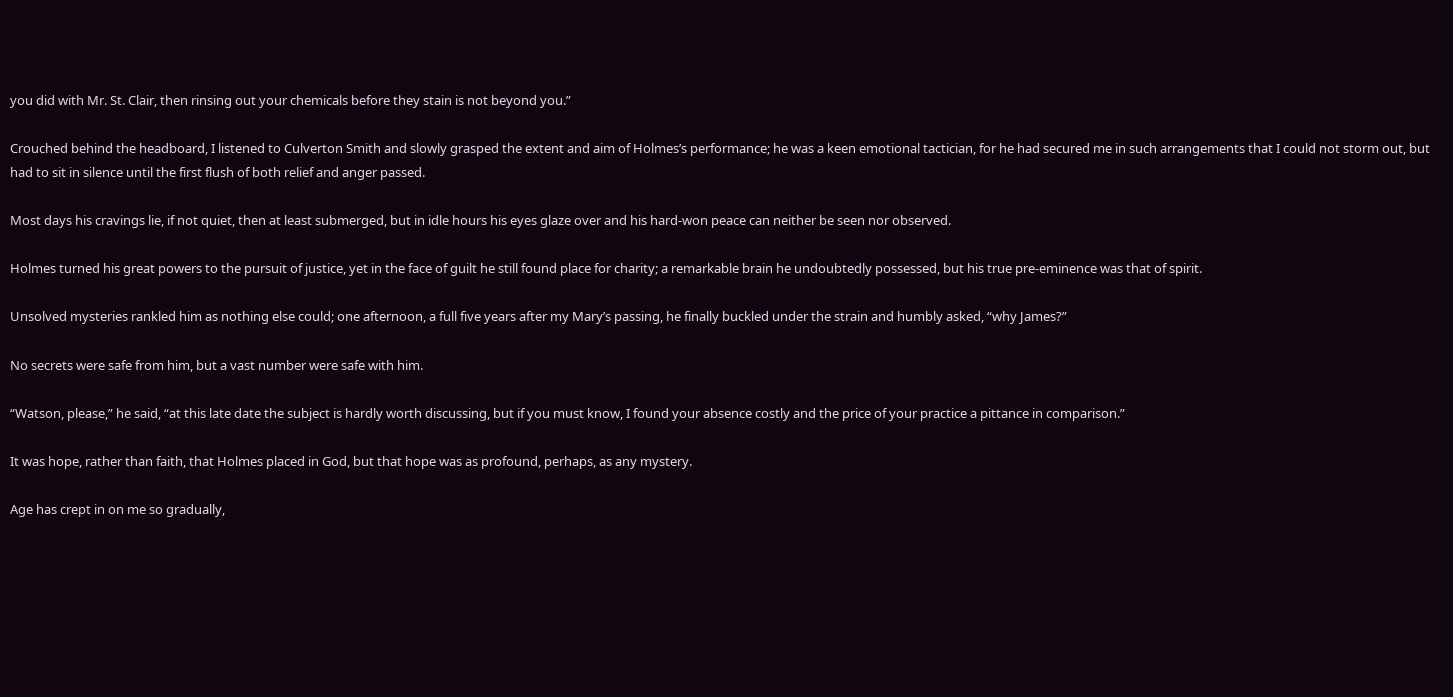you did with Mr. St. Clair, then rinsing out your chemicals before they stain is not beyond you.”

Crouched behind the headboard, I listened to Culverton Smith and slowly grasped the extent and aim of Holmes’s performance; he was a keen emotional tactician, for he had secured me in such arrangements that I could not storm out, but had to sit in silence until the first flush of both relief and anger passed.

Most days his cravings lie, if not quiet, then at least submerged, but in idle hours his eyes glaze over and his hard-won peace can neither be seen nor observed.

Holmes turned his great powers to the pursuit of justice, yet in the face of guilt he still found place for charity; a remarkable brain he undoubtedly possessed, but his true pre-eminence was that of spirit.

Unsolved mysteries rankled him as nothing else could; one afternoon, a full five years after my Mary’s passing, he finally buckled under the strain and humbly asked, “why James?”

No secrets were safe from him, but a vast number were safe with him.

“Watson, please,” he said, “at this late date the subject is hardly worth discussing, but if you must know, I found your absence costly and the price of your practice a pittance in comparison.”

It was hope, rather than faith, that Holmes placed in God, but that hope was as profound, perhaps, as any mystery.

Age has crept in on me so gradually,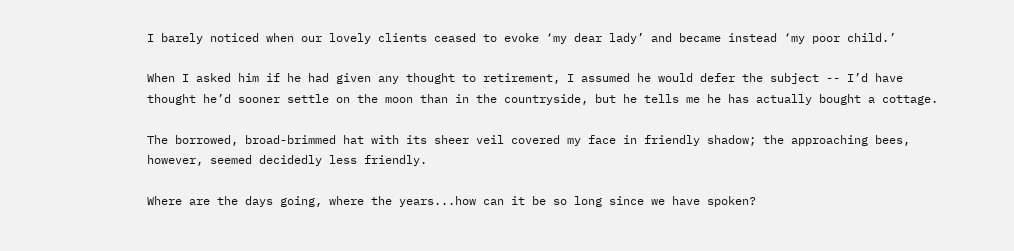I barely noticed when our lovely clients ceased to evoke ‘my dear lady’ and became instead ‘my poor child.’

When I asked him if he had given any thought to retirement, I assumed he would defer the subject -- I’d have thought he’d sooner settle on the moon than in the countryside, but he tells me he has actually bought a cottage.

The borrowed, broad-brimmed hat with its sheer veil covered my face in friendly shadow; the approaching bees, however, seemed decidedly less friendly.

Where are the days going, where the years...how can it be so long since we have spoken?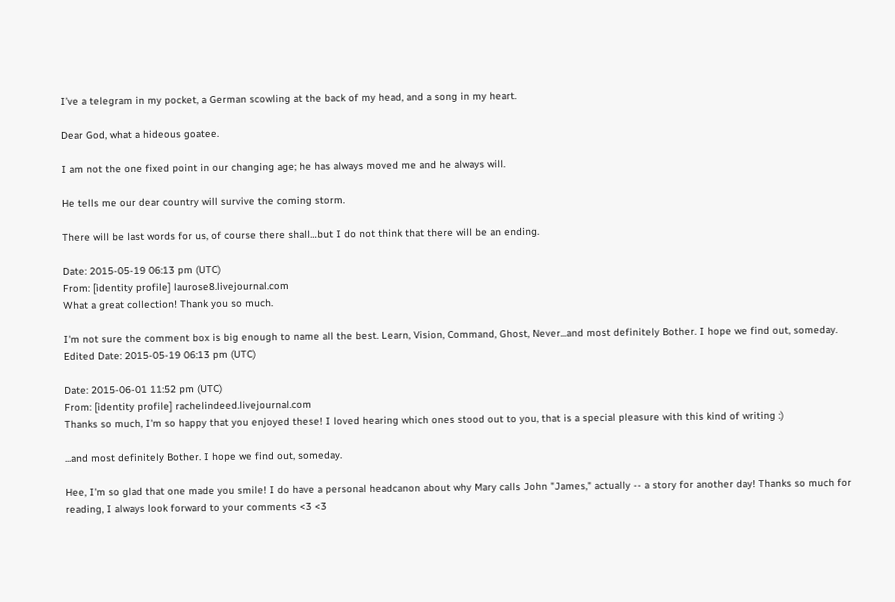I’ve a telegram in my pocket, a German scowling at the back of my head, and a song in my heart.

Dear God, what a hideous goatee.

I am not the one fixed point in our changing age; he has always moved me and he always will.

He tells me our dear country will survive the coming storm.

There will be last words for us, of course there shall…but I do not think that there will be an ending.

Date: 2015-05-19 06:13 pm (UTC)
From: [identity profile] laurose8.livejournal.com
What a great collection! Thank you so much.

I'm not sure the comment box is big enough to name all the best. Learn, Vision, Command, Ghost, Never...and most definitely Bother. I hope we find out, someday.
Edited Date: 2015-05-19 06:13 pm (UTC)

Date: 2015-06-01 11:52 pm (UTC)
From: [identity profile] rachelindeed.livejournal.com
Thanks so much, I'm so happy that you enjoyed these! I loved hearing which ones stood out to you, that is a special pleasure with this kind of writing :)

...and most definitely Bother. I hope we find out, someday.

Hee, I'm so glad that one made you smile! I do have a personal headcanon about why Mary calls John "James," actually -- a story for another day! Thanks so much for reading, I always look forward to your comments <3 <3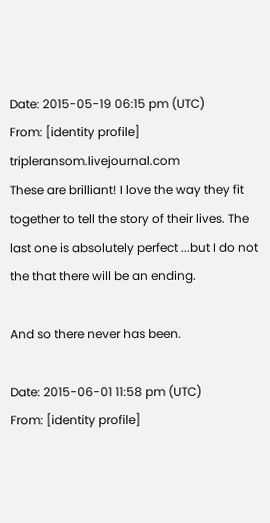Date: 2015-05-19 06:15 pm (UTC)
From: [identity profile] tripleransom.livejournal.com
These are brilliant! I love the way they fit together to tell the story of their lives. The last one is absolutely perfect ...but I do not the that there will be an ending.

And so there never has been.

Date: 2015-06-01 11:58 pm (UTC)
From: [identity profile]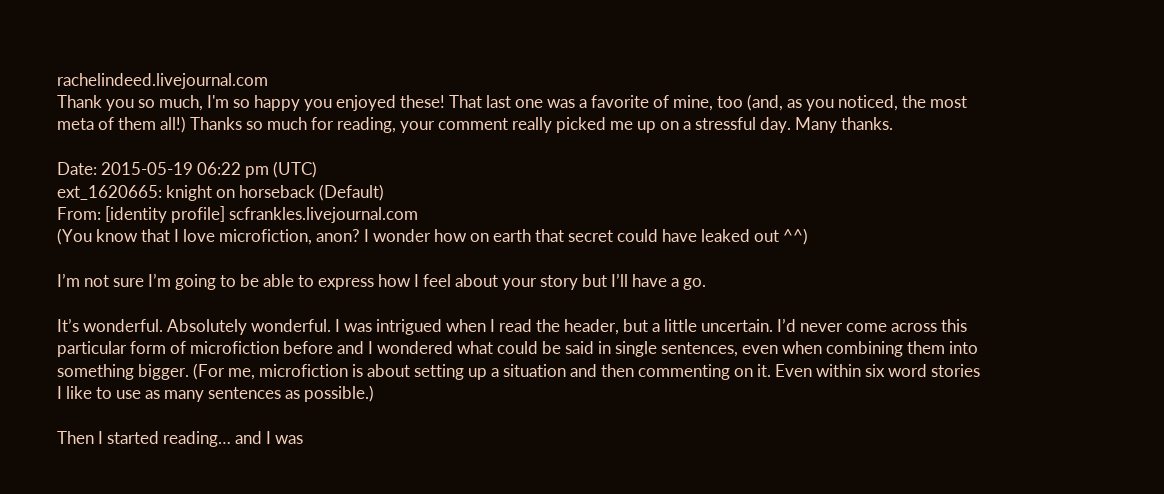rachelindeed.livejournal.com
Thank you so much, I'm so happy you enjoyed these! That last one was a favorite of mine, too (and, as you noticed, the most meta of them all!) Thanks so much for reading, your comment really picked me up on a stressful day. Many thanks.

Date: 2015-05-19 06:22 pm (UTC)
ext_1620665: knight on horseback (Default)
From: [identity profile] scfrankles.livejournal.com
(You know that I love microfiction, anon? I wonder how on earth that secret could have leaked out ^^)

I’m not sure I’m going to be able to express how I feel about your story but I’ll have a go.

It’s wonderful. Absolutely wonderful. I was intrigued when I read the header, but a little uncertain. I’d never come across this particular form of microfiction before and I wondered what could be said in single sentences, even when combining them into something bigger. (For me, microfiction is about setting up a situation and then commenting on it. Even within six word stories I like to use as many sentences as possible.)

Then I started reading… and I was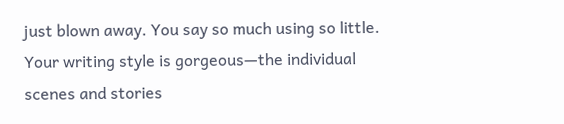just blown away. You say so much using so little. Your writing style is gorgeous—the individual scenes and stories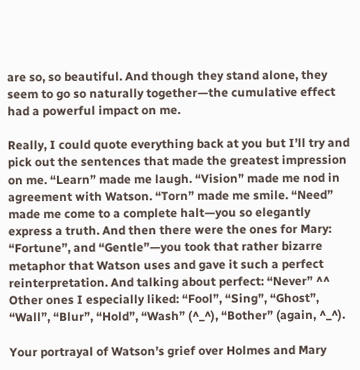are so, so beautiful. And though they stand alone, they seem to go so naturally together—the cumulative effect had a powerful impact on me.

Really, I could quote everything back at you but I’ll try and pick out the sentences that made the greatest impression on me. “Learn” made me laugh. “Vision” made me nod in agreement with Watson. “Torn” made me smile. “Need” made me come to a complete halt—you so elegantly express a truth. And then there were the ones for Mary: “Fortune”, and “Gentle”—you took that rather bizarre metaphor that Watson uses and gave it such a perfect reinterpretation. And talking about perfect: “Never” ^^ Other ones I especially liked: “Fool”, “Sing”, “Ghost”, “Wall”, “Blur”, “Hold”, “Wash” (^_^), “Bother” (again, ^_^).

Your portrayal of Watson’s grief over Holmes and Mary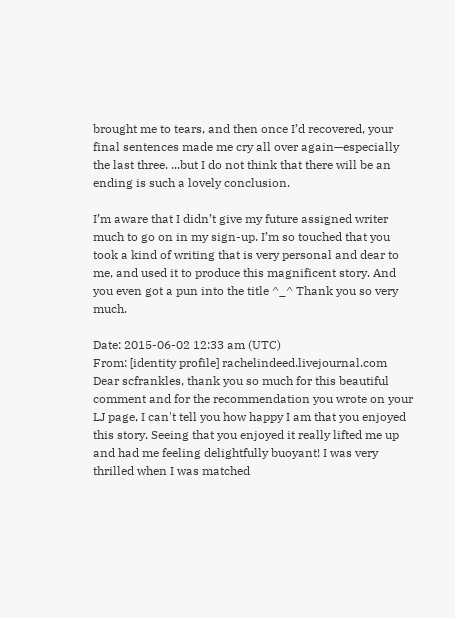brought me to tears, and then once I’d recovered, your final sentences made me cry all over again—especially the last three. ...but I do not think that there will be an ending is such a lovely conclusion.

I’m aware that I didn’t give my future assigned writer much to go on in my sign-up. I’m so touched that you took a kind of writing that is very personal and dear to me, and used it to produce this magnificent story. And you even got a pun into the title ^_^ Thank you so very much.

Date: 2015-06-02 12:33 am (UTC)
From: [identity profile] rachelindeed.livejournal.com
Dear scfrankles, thank you so much for this beautiful comment and for the recommendation you wrote on your LJ page, I can't tell you how happy I am that you enjoyed this story. Seeing that you enjoyed it really lifted me up and had me feeling delightfully buoyant! I was very thrilled when I was matched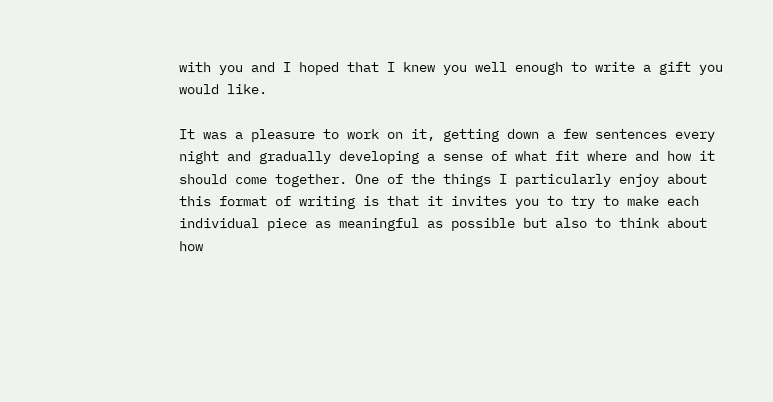with you and I hoped that I knew you well enough to write a gift you would like.

It was a pleasure to work on it, getting down a few sentences every night and gradually developing a sense of what fit where and how it should come together. One of the things I particularly enjoy about this format of writing is that it invites you to try to make each individual piece as meaningful as possible but also to think about how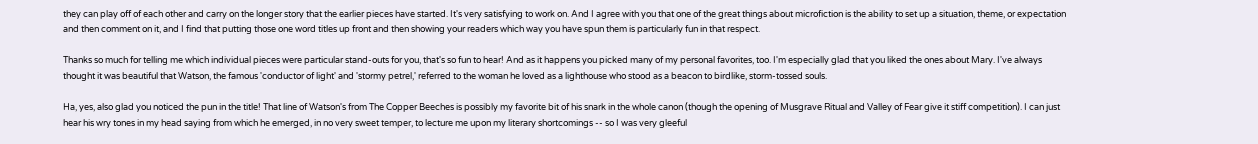they can play off of each other and carry on the longer story that the earlier pieces have started. It's very satisfying to work on. And I agree with you that one of the great things about microfiction is the ability to set up a situation, theme, or expectation and then comment on it, and I find that putting those one word titles up front and then showing your readers which way you have spun them is particularly fun in that respect.

Thanks so much for telling me which individual pieces were particular stand-outs for you, that's so fun to hear! And as it happens you picked many of my personal favorites, too. I'm especially glad that you liked the ones about Mary. I've always thought it was beautiful that Watson, the famous 'conductor of light' and 'stormy petrel,' referred to the woman he loved as a lighthouse who stood as a beacon to birdlike, storm-tossed souls.

Ha, yes, also glad you noticed the pun in the title! That line of Watson's from The Copper Beeches is possibly my favorite bit of his snark in the whole canon (though the opening of Musgrave Ritual and Valley of Fear give it stiff competition). I can just hear his wry tones in my head saying from which he emerged, in no very sweet temper, to lecture me upon my literary shortcomings -- so I was very gleeful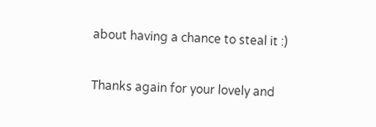about having a chance to steal it :)

Thanks again for your lovely and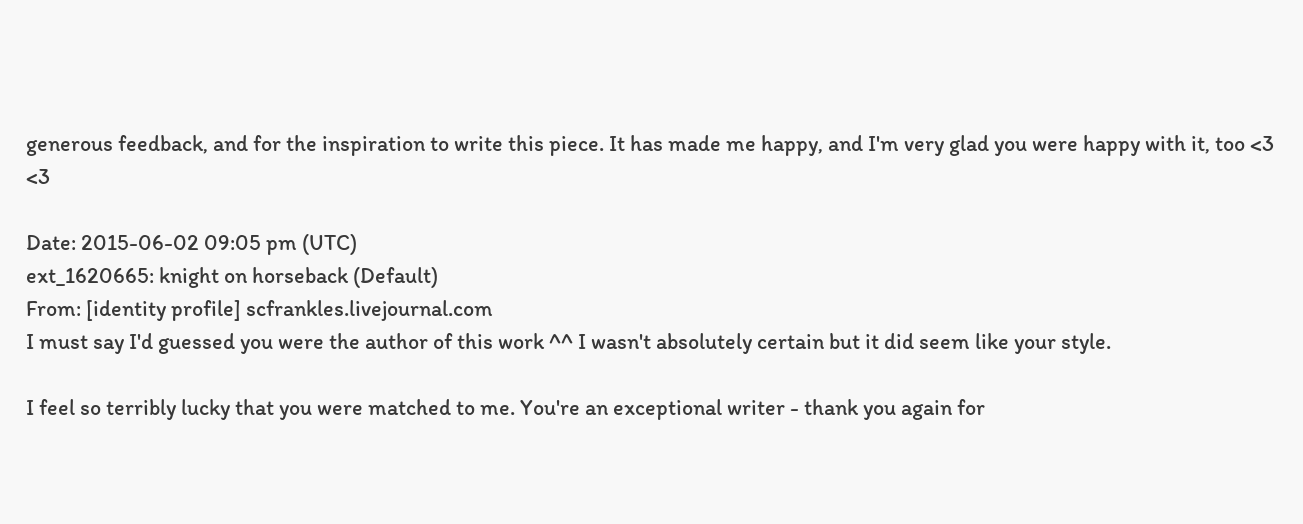generous feedback, and for the inspiration to write this piece. It has made me happy, and I'm very glad you were happy with it, too <3 <3

Date: 2015-06-02 09:05 pm (UTC)
ext_1620665: knight on horseback (Default)
From: [identity profile] scfrankles.livejournal.com
I must say I'd guessed you were the author of this work ^^ I wasn't absolutely certain but it did seem like your style.

I feel so terribly lucky that you were matched to me. You're an exceptional writer - thank you again for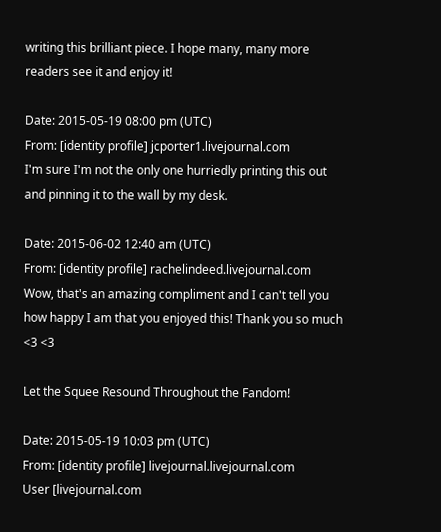writing this brilliant piece. I hope many, many more readers see it and enjoy it!

Date: 2015-05-19 08:00 pm (UTC)
From: [identity profile] jcporter1.livejournal.com
I'm sure I'm not the only one hurriedly printing this out and pinning it to the wall by my desk.

Date: 2015-06-02 12:40 am (UTC)
From: [identity profile] rachelindeed.livejournal.com
Wow, that's an amazing compliment and I can't tell you how happy I am that you enjoyed this! Thank you so much <3 <3

Let the Squee Resound Throughout the Fandom!

Date: 2015-05-19 10:03 pm (UTC)
From: [identity profile] livejournal.livejournal.com
User [livejournal.com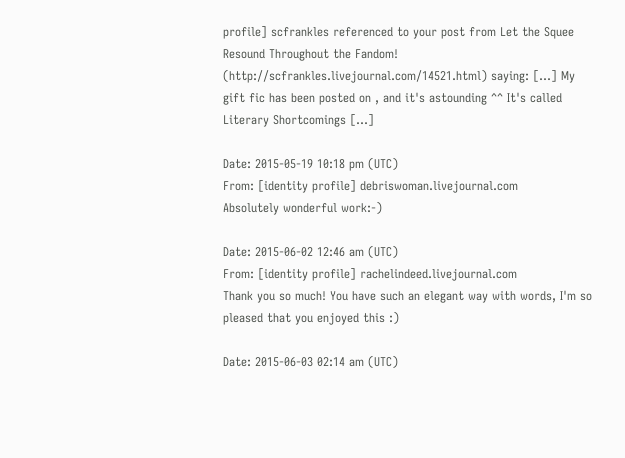profile] scfrankles referenced to your post from Let the Squee Resound Throughout the Fandom! (http://scfrankles.livejournal.com/14521.html) saying: [...] My gift fic has been posted on , and it's astounding ^^ It's called Literary Shortcomings [...]

Date: 2015-05-19 10:18 pm (UTC)
From: [identity profile] debriswoman.livejournal.com
Absolutely wonderful work:-)

Date: 2015-06-02 12:46 am (UTC)
From: [identity profile] rachelindeed.livejournal.com
Thank you so much! You have such an elegant way with words, I'm so pleased that you enjoyed this :)

Date: 2015-06-03 02:14 am (UTC)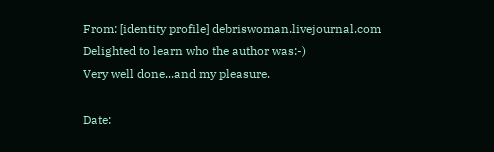From: [identity profile] debriswoman.livejournal.com
Delighted to learn who the author was:-)
Very well done...and my pleasure.

Date: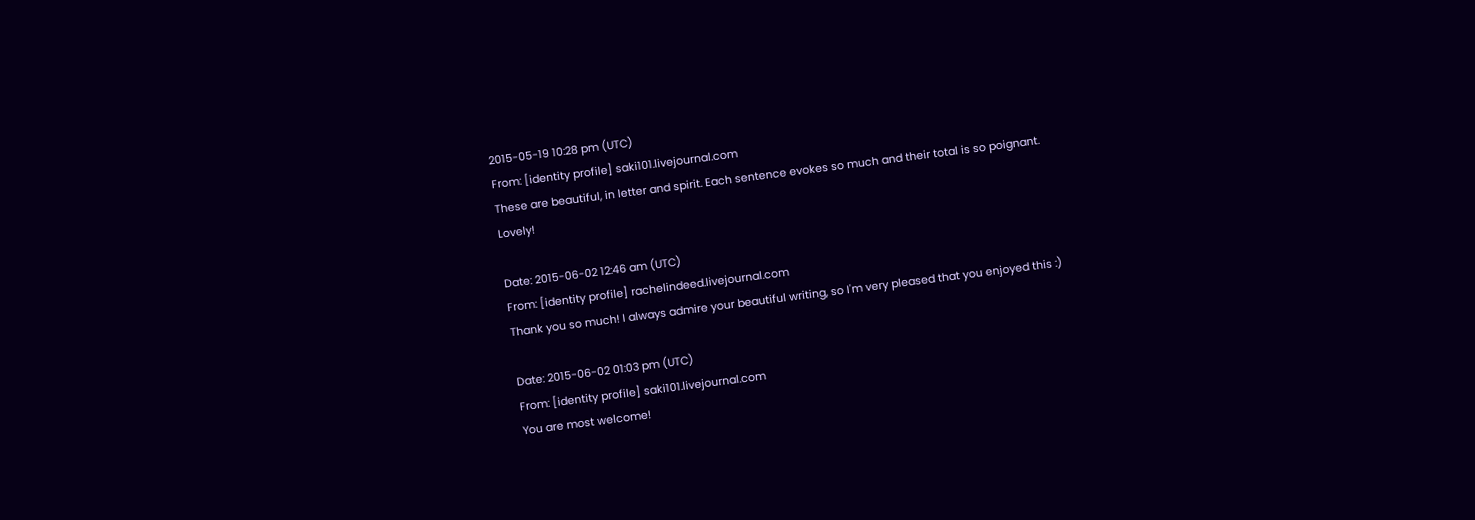2015-05-19 10:28 pm (UTC)
From: [identity profile] saki101.livejournal.com
These are beautiful, in letter and spirit. Each sentence evokes so much and their total is so poignant. Lovely!

Date: 2015-06-02 12:46 am (UTC)
From: [identity profile] rachelindeed.livejournal.com
Thank you so much! I always admire your beautiful writing, so I'm very pleased that you enjoyed this :)

Date: 2015-06-02 01:03 pm (UTC)
From: [identity profile] saki101.livejournal.com
You are most welcome!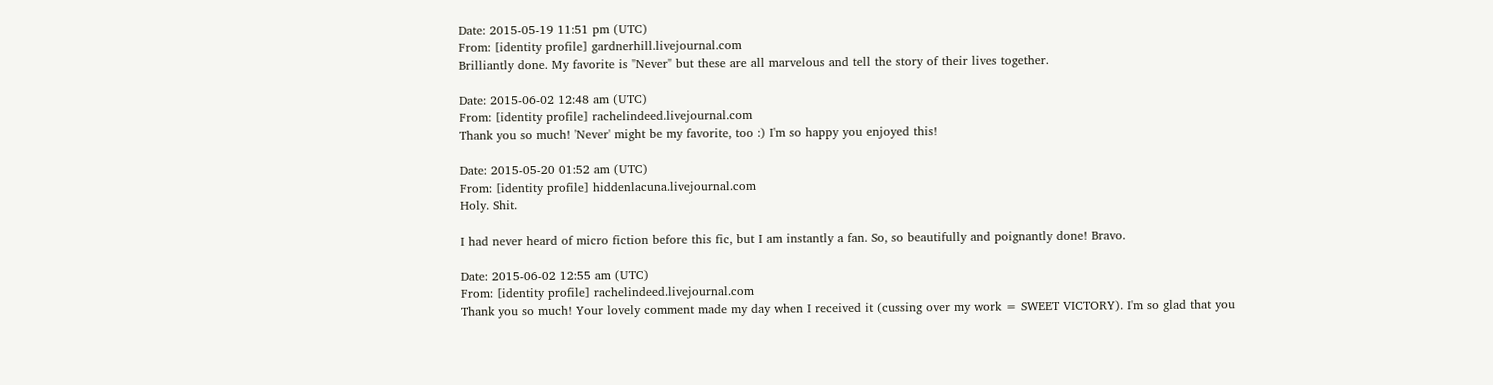Date: 2015-05-19 11:51 pm (UTC)
From: [identity profile] gardnerhill.livejournal.com
Brilliantly done. My favorite is "Never" but these are all marvelous and tell the story of their lives together.

Date: 2015-06-02 12:48 am (UTC)
From: [identity profile] rachelindeed.livejournal.com
Thank you so much! 'Never' might be my favorite, too :) I'm so happy you enjoyed this!

Date: 2015-05-20 01:52 am (UTC)
From: [identity profile] hiddenlacuna.livejournal.com
Holy. Shit.

I had never heard of micro fiction before this fic, but I am instantly a fan. So, so beautifully and poignantly done! Bravo.

Date: 2015-06-02 12:55 am (UTC)
From: [identity profile] rachelindeed.livejournal.com
Thank you so much! Your lovely comment made my day when I received it (cussing over my work = SWEET VICTORY). I'm so glad that you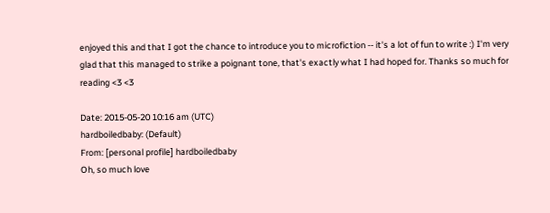enjoyed this and that I got the chance to introduce you to microfiction -- it's a lot of fun to write :) I'm very glad that this managed to strike a poignant tone, that's exactly what I had hoped for. Thanks so much for reading <3 <3

Date: 2015-05-20 10:16 am (UTC)
hardboiledbaby: (Default)
From: [personal profile] hardboiledbaby
Oh, so much love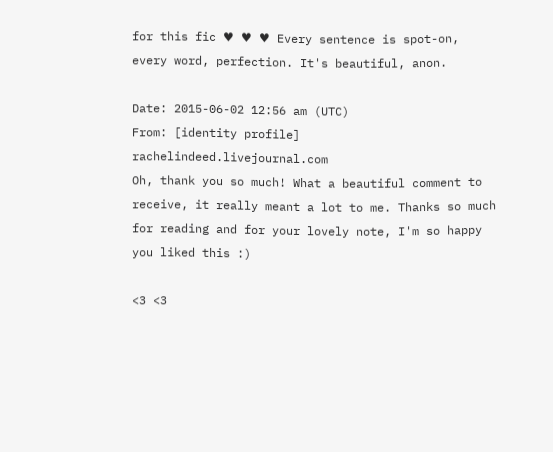for this fic ♥ ♥ ♥ Every sentence is spot-on, every word, perfection. It's beautiful, anon.

Date: 2015-06-02 12:56 am (UTC)
From: [identity profile] rachelindeed.livejournal.com
Oh, thank you so much! What a beautiful comment to receive, it really meant a lot to me. Thanks so much for reading and for your lovely note, I'm so happy you liked this :)

<3 <3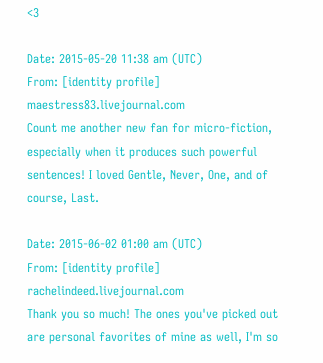<3

Date: 2015-05-20 11:38 am (UTC)
From: [identity profile] maestress83.livejournal.com
Count me another new fan for micro-fiction, especially when it produces such powerful sentences! I loved Gentle, Never, One, and of course, Last.

Date: 2015-06-02 01:00 am (UTC)
From: [identity profile] rachelindeed.livejournal.com
Thank you so much! The ones you've picked out are personal favorites of mine as well, I'm so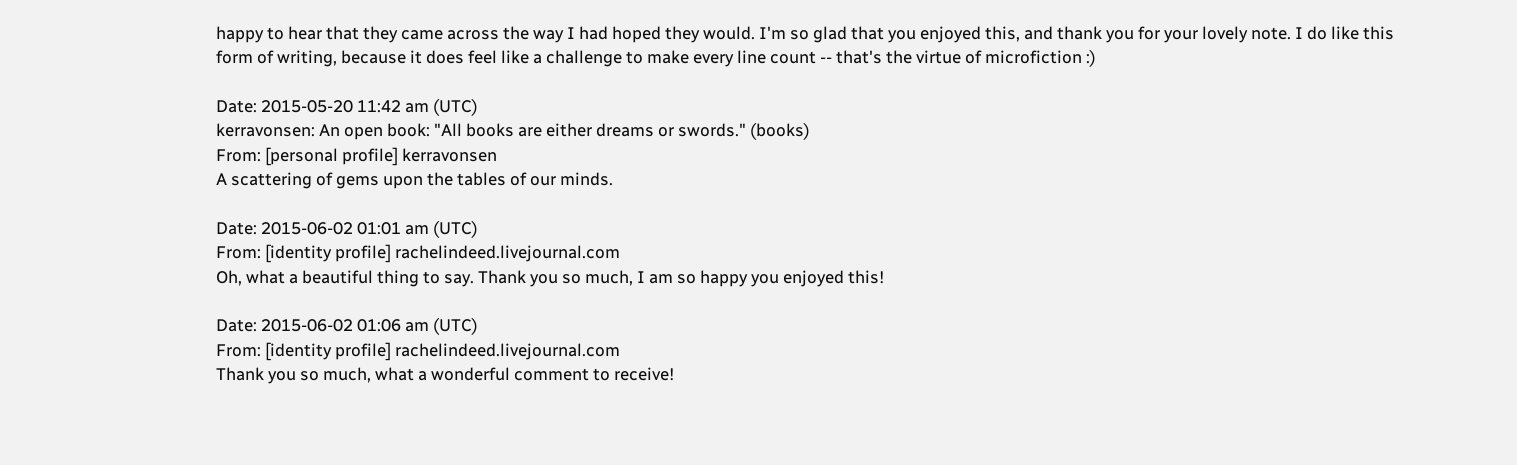happy to hear that they came across the way I had hoped they would. I'm so glad that you enjoyed this, and thank you for your lovely note. I do like this form of writing, because it does feel like a challenge to make every line count -- that's the virtue of microfiction :)

Date: 2015-05-20 11:42 am (UTC)
kerravonsen: An open book: "All books are either dreams or swords." (books)
From: [personal profile] kerravonsen
A scattering of gems upon the tables of our minds.

Date: 2015-06-02 01:01 am (UTC)
From: [identity profile] rachelindeed.livejournal.com
Oh, what a beautiful thing to say. Thank you so much, I am so happy you enjoyed this!

Date: 2015-06-02 01:06 am (UTC)
From: [identity profile] rachelindeed.livejournal.com
Thank you so much, what a wonderful comment to receive!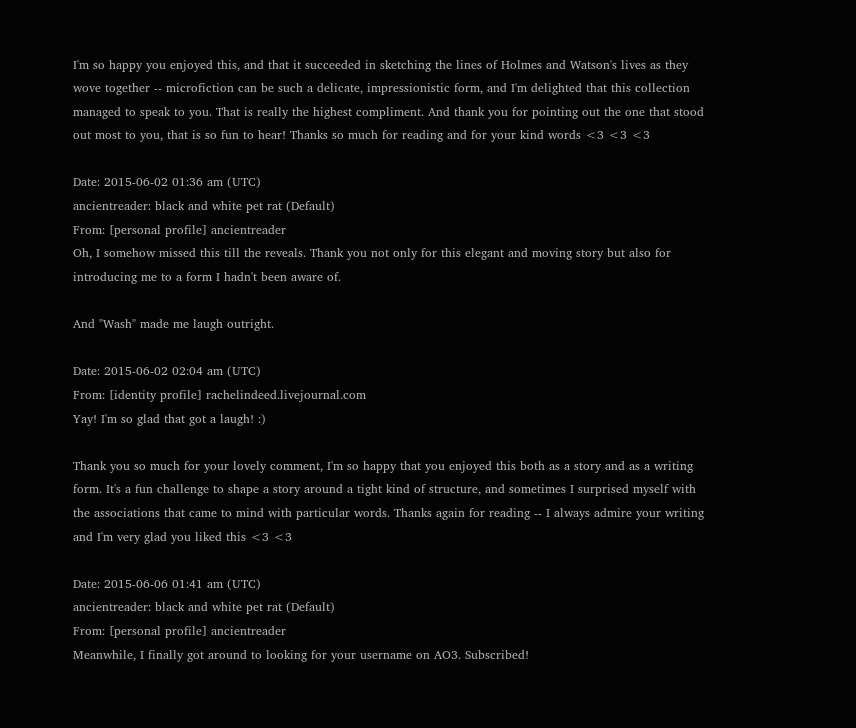I'm so happy you enjoyed this, and that it succeeded in sketching the lines of Holmes and Watson's lives as they wove together -- microfiction can be such a delicate, impressionistic form, and I'm delighted that this collection managed to speak to you. That is really the highest compliment. And thank you for pointing out the one that stood out most to you, that is so fun to hear! Thanks so much for reading and for your kind words <3 <3 <3

Date: 2015-06-02 01:36 am (UTC)
ancientreader: black and white pet rat (Default)
From: [personal profile] ancientreader
Oh, I somehow missed this till the reveals. Thank you not only for this elegant and moving story but also for introducing me to a form I hadn't been aware of.

And "Wash" made me laugh outright.

Date: 2015-06-02 02:04 am (UTC)
From: [identity profile] rachelindeed.livejournal.com
Yay! I'm so glad that got a laugh! :)

Thank you so much for your lovely comment, I'm so happy that you enjoyed this both as a story and as a writing form. It's a fun challenge to shape a story around a tight kind of structure, and sometimes I surprised myself with the associations that came to mind with particular words. Thanks again for reading -- I always admire your writing and I'm very glad you liked this <3 <3

Date: 2015-06-06 01:41 am (UTC)
ancientreader: black and white pet rat (Default)
From: [personal profile] ancientreader
Meanwhile, I finally got around to looking for your username on AO3. Subscribed!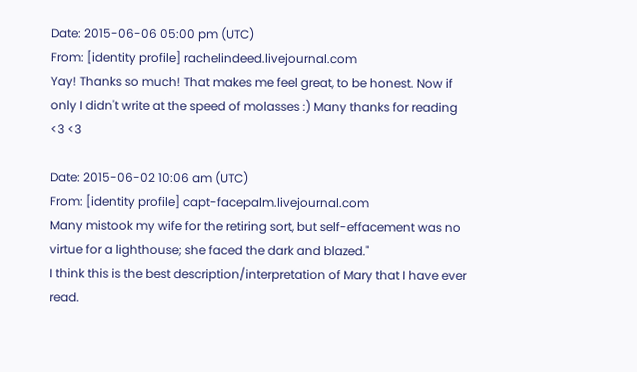Date: 2015-06-06 05:00 pm (UTC)
From: [identity profile] rachelindeed.livejournal.com
Yay! Thanks so much! That makes me feel great, to be honest. Now if only I didn't write at the speed of molasses :) Many thanks for reading <3 <3

Date: 2015-06-02 10:06 am (UTC)
From: [identity profile] capt-facepalm.livejournal.com
Many mistook my wife for the retiring sort, but self-effacement was no virtue for a lighthouse; she faced the dark and blazed."
I think this is the best description/interpretation of Mary that I have ever read.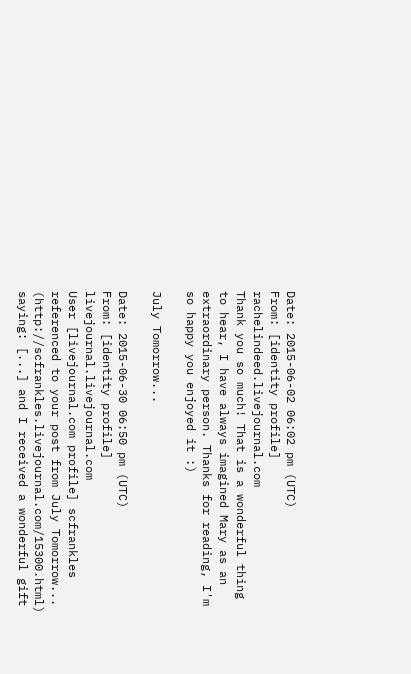Date: 2015-06-02 06:02 pm (UTC)
From: [identity profile] rachelindeed.livejournal.com
Thank you so much! That is a wonderful thing to hear, I have always imagined Mary as an extraordinary person. Thanks for reading, I'm so happy you enjoyed it :)

July Tomorrow...

Date: 2015-06-30 06:50 pm (UTC)
From: [identity profile] livejournal.livejournal.com
User [livejournal.com profile] scfrankles referenced to your post from July Tomorrow... (http://scfrankles.livejournal.com/15300.html) saying: [...] and I received a wonderful gift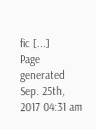fic [...]
Page generated Sep. 25th, 2017 04:31 am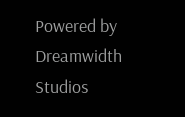Powered by Dreamwidth Studios